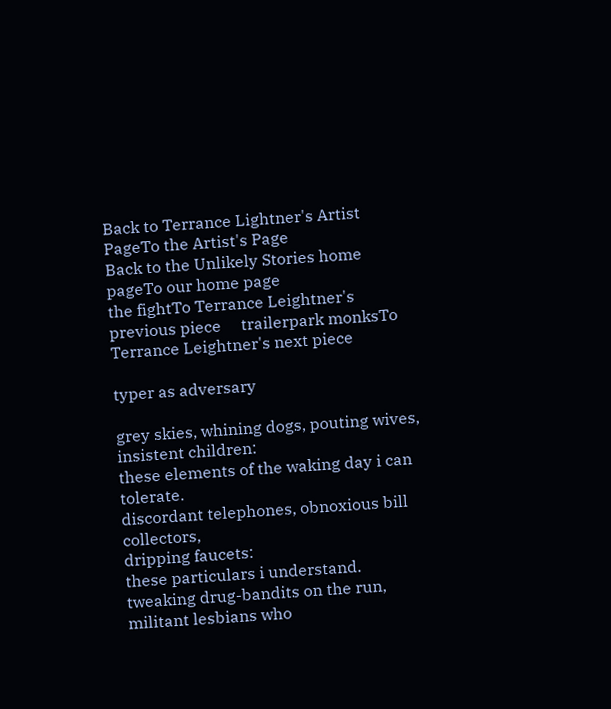Back to Terrance Lightner's Artist PageTo the Artist's Page                       Back to the Unlikely Stories home pageTo our home page
the fightTo Terrance Leightner's previous piece     trailerpark monksTo Terrance Leightner's next piece

typer as adversary

grey skies, whining dogs, pouting wives, insistent children:
these elements of the waking day i can tolerate.
discordant telephones, obnoxious bill collectors,
dripping faucets:
these particulars i understand.
tweaking drug-bandits on the run, militant lesbians who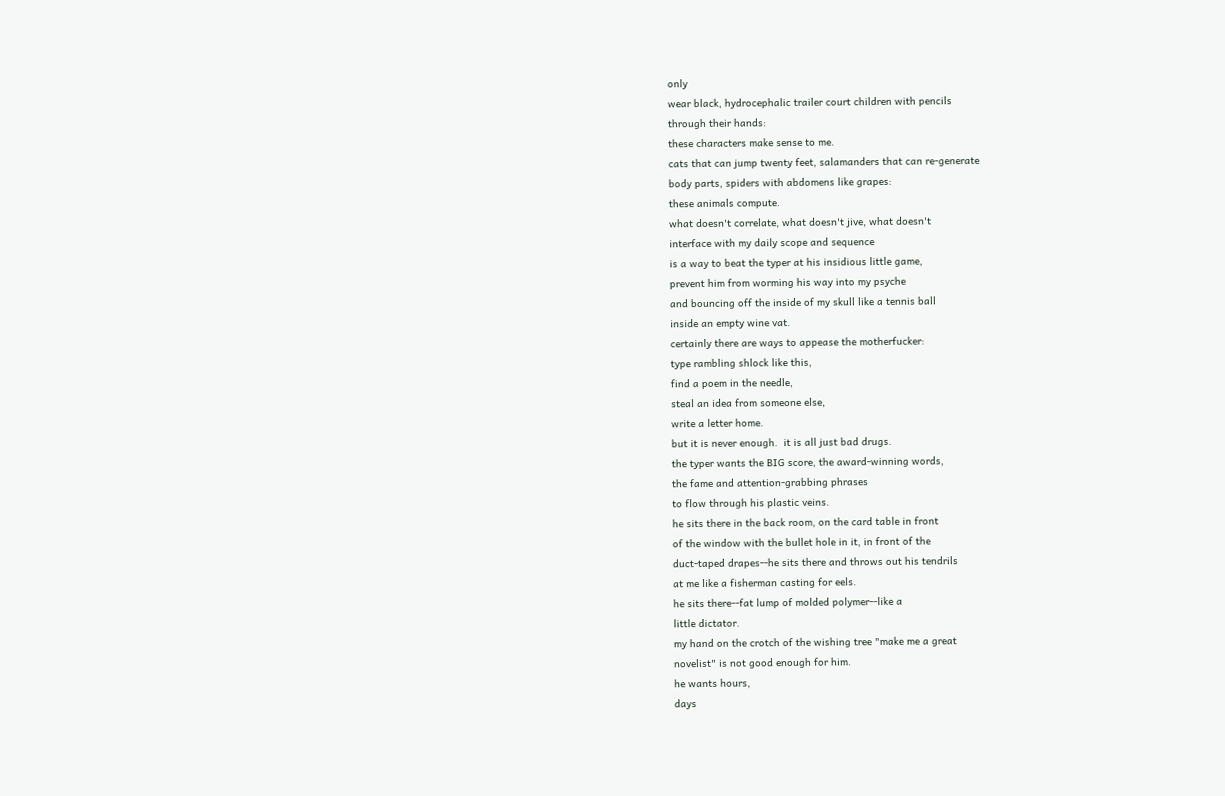only
wear black, hydrocephalic trailer court children with pencils
through their hands:
these characters make sense to me.
cats that can jump twenty feet, salamanders that can re-generate
body parts, spiders with abdomens like grapes:
these animals compute.
what doesn't correlate, what doesn't jive, what doesn't
interface with my daily scope and sequence
is a way to beat the typer at his insidious little game,
prevent him from worming his way into my psyche
and bouncing off the inside of my skull like a tennis ball
inside an empty wine vat.
certainly there are ways to appease the motherfucker:
type rambling shlock like this,
find a poem in the needle,
steal an idea from someone else,
write a letter home.
but it is never enough.  it is all just bad drugs.
the typer wants the BIG score, the award-winning words,
the fame and attention-grabbing phrases
to flow through his plastic veins.
he sits there in the back room, on the card table in front
of the window with the bullet hole in it, in front of the
duct-taped drapes--he sits there and throws out his tendrils
at me like a fisherman casting for eels.
he sits there--fat lump of molded polymer--like a
little dictator.
my hand on the crotch of the wishing tree "make me a great
novelist" is not good enough for him.
he wants hours,
days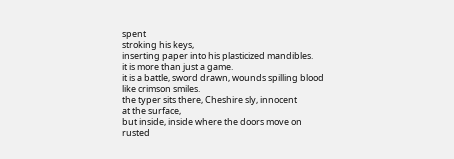spent
stroking his keys,
inserting paper into his plasticized mandibles.
it is more than just a game.
it is a battle, sword drawn, wounds spilling blood
like crimson smiles.
the typer sits there, Cheshire sly, innocent
at the surface,
but inside, inside where the doors move on rusted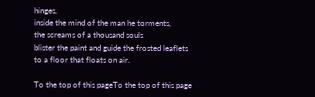hinges,
inside the mind of the man he torments,
the screams of a thousand souls
blister the paint and guide the frosted leaflets
to a floor that floats on air.

To the top of this pageTo the top of this page